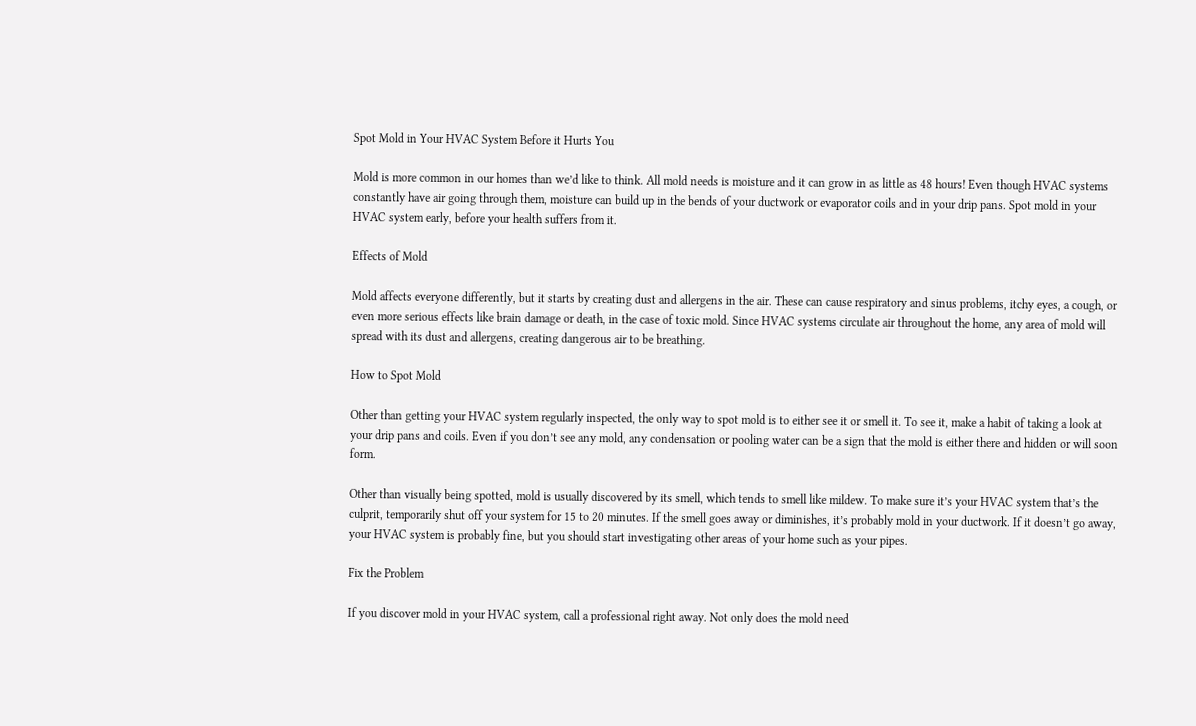Spot Mold in Your HVAC System Before it Hurts You

Mold is more common in our homes than we’d like to think. All mold needs is moisture and it can grow in as little as 48 hours! Even though HVAC systems constantly have air going through them, moisture can build up in the bends of your ductwork or evaporator coils and in your drip pans. Spot mold in your HVAC system early, before your health suffers from it.

Effects of Mold

Mold affects everyone differently, but it starts by creating dust and allergens in the air. These can cause respiratory and sinus problems, itchy eyes, a cough, or even more serious effects like brain damage or death, in the case of toxic mold. Since HVAC systems circulate air throughout the home, any area of mold will spread with its dust and allergens, creating dangerous air to be breathing.

How to Spot Mold

Other than getting your HVAC system regularly inspected, the only way to spot mold is to either see it or smell it. To see it, make a habit of taking a look at your drip pans and coils. Even if you don’t see any mold, any condensation or pooling water can be a sign that the mold is either there and hidden or will soon form.

Other than visually being spotted, mold is usually discovered by its smell, which tends to smell like mildew. To make sure it’s your HVAC system that’s the culprit, temporarily shut off your system for 15 to 20 minutes. If the smell goes away or diminishes, it’s probably mold in your ductwork. If it doesn’t go away, your HVAC system is probably fine, but you should start investigating other areas of your home such as your pipes.

Fix the Problem

If you discover mold in your HVAC system, call a professional right away. Not only does the mold need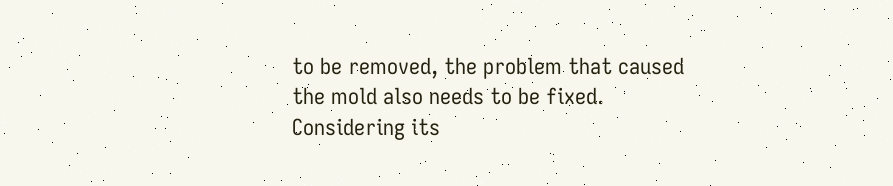to be removed, the problem that caused the mold also needs to be fixed. Considering its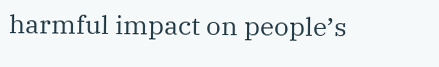harmful impact on people’s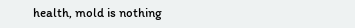health, mold is nothing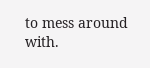to mess around with.